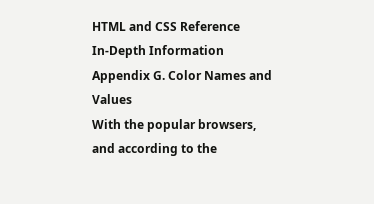HTML and CSS Reference
In-Depth Information
Appendix G. Color Names and Values
With the popular browsers, and according to the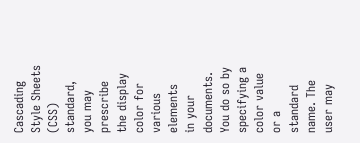Cascading Style Sheets
(CSS) standard, you may prescribe the display color for various elements
in your documents. You do so by specifying a color value or a standard
name. The user may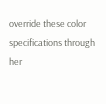override these color specifications through her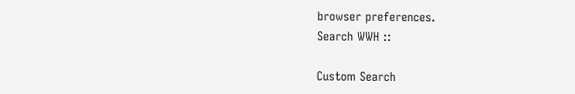browser preferences.
Search WWH ::

Custom Search